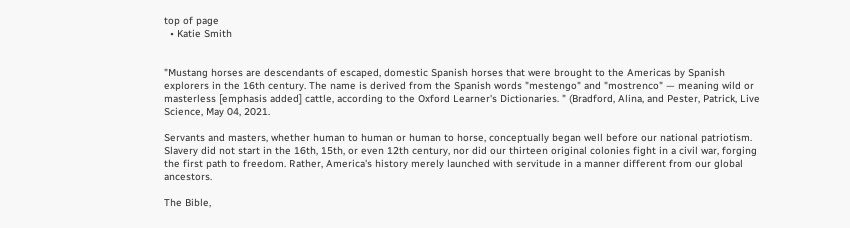top of page
  • Katie Smith


"Mustang horses are descendants of escaped, domestic Spanish horses that were brought to the Americas by Spanish explorers in the 16th century. The name is derived from the Spanish words "mestengo" and "mostrenco" — meaning wild or masterless [emphasis added] cattle, according to the Oxford Learner's Dictionaries. " (Bradford, Alina, and Pester, Patrick, Live Science, May 04, 2021.

Servants and masters, whether human to human or human to horse, conceptually began well before our national patriotism. Slavery did not start in the 16th, 15th, or even 12th century, nor did our thirteen original colonies fight in a civil war, forging the first path to freedom. Rather, America's history merely launched with servitude in a manner different from our global ancestors.

The Bible,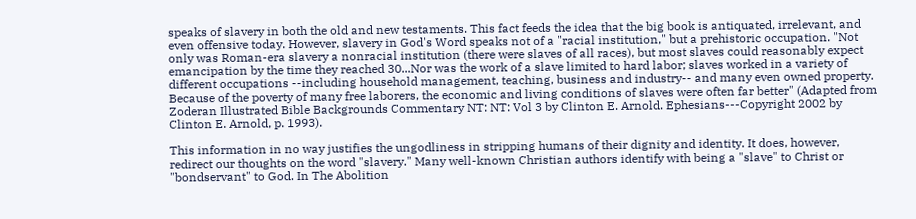speaks of slavery in both the old and new testaments. This fact feeds the idea that the big book is antiquated, irrelevant, and even offensive today. However, slavery in God's Word speaks not of a "racial institution," but a prehistoric occupation. "Not only was Roman-era slavery a nonracial institution (there were slaves of all races), but most slaves could reasonably expect emancipation by the time they reached 30...Nor was the work of a slave limited to hard labor; slaves worked in a variety of different occupations --including household management, teaching, business and industry-- and many even owned property. Because of the poverty of many free laborers, the economic and living conditions of slaves were often far better" (Adapted from Zoderan Illustrated Bible Backgrounds Commentary NT: NT: Vol 3 by Clinton E. Arnold. Ephesians---Copyright 2002 by Clinton E. Arnold, p. 1993).

This information in no way justifies the ungodliness in stripping humans of their dignity and identity. It does, however, redirect our thoughts on the word "slavery." Many well-known Christian authors identify with being a "slave" to Christ or "bondservant" to God. In The Abolition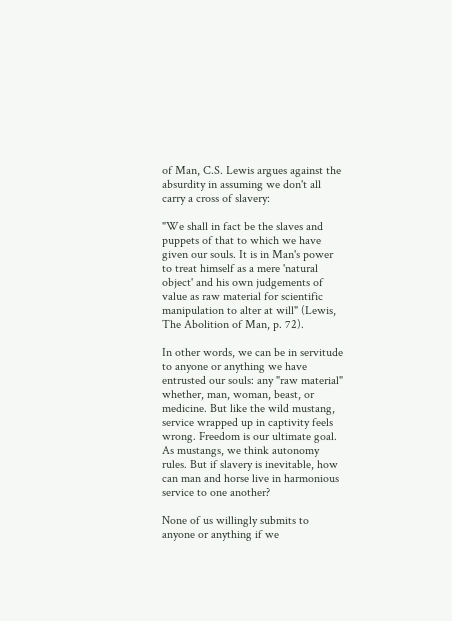of Man, C.S. Lewis argues against the absurdity in assuming we don't all carry a cross of slavery:

"We shall in fact be the slaves and puppets of that to which we have given our souls. It is in Man's power to treat himself as a mere 'natural object' and his own judgements of value as raw material for scientific manipulation to alter at will" (Lewis, The Abolition of Man, p. 72).

In other words, we can be in servitude to anyone or anything we have entrusted our souls: any "raw material" whether, man, woman, beast, or medicine. But like the wild mustang, service wrapped up in captivity feels wrong. Freedom is our ultimate goal. As mustangs, we think autonomy rules. But if slavery is inevitable, how can man and horse live in harmonious service to one another?

None of us willingly submits to anyone or anything if we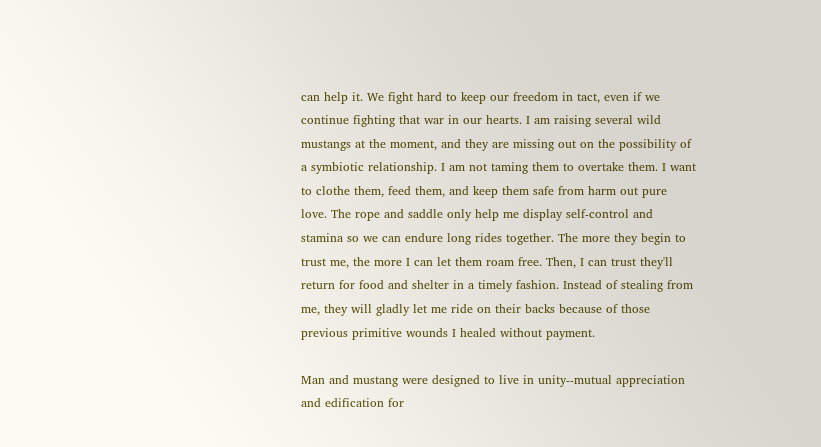can help it. We fight hard to keep our freedom in tact, even if we continue fighting that war in our hearts. I am raising several wild mustangs at the moment, and they are missing out on the possibility of a symbiotic relationship. I am not taming them to overtake them. I want to clothe them, feed them, and keep them safe from harm out pure love. The rope and saddle only help me display self-control and stamina so we can endure long rides together. The more they begin to trust me, the more I can let them roam free. Then, I can trust they'll return for food and shelter in a timely fashion. Instead of stealing from me, they will gladly let me ride on their backs because of those previous primitive wounds I healed without payment.

Man and mustang were designed to live in unity--mutual appreciation and edification for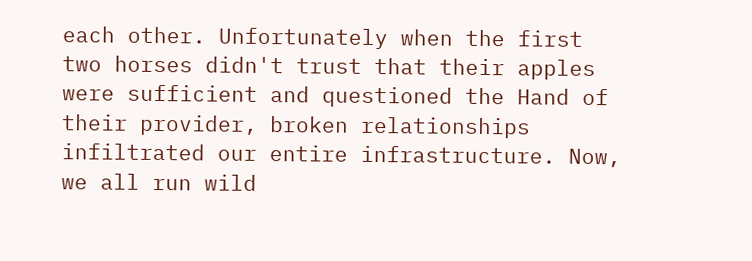each other. Unfortunately when the first two horses didn't trust that their apples were sufficient and questioned the Hand of their provider, broken relationships infiltrated our entire infrastructure. Now, we all run wild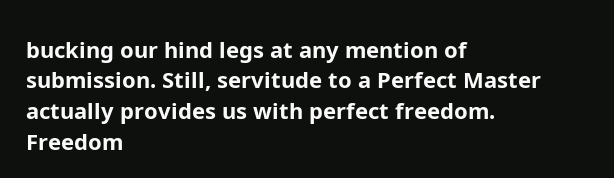bucking our hind legs at any mention of submission. Still, servitude to a Perfect Master actually provides us with perfect freedom. Freedom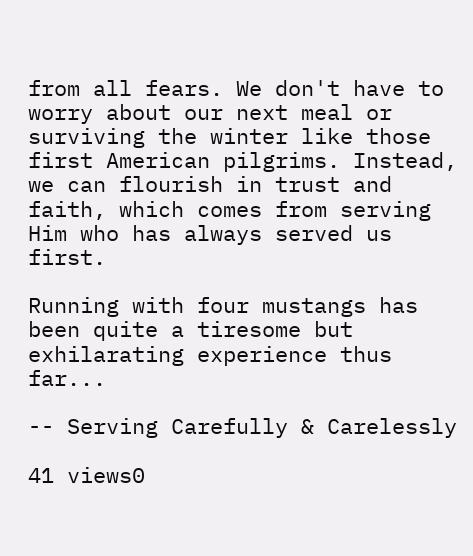from all fears. We don't have to worry about our next meal or surviving the winter like those first American pilgrims. Instead, we can flourish in trust and faith, which comes from serving Him who has always served us first.

Running with four mustangs has been quite a tiresome but exhilarating experience thus far...

-- Serving Carefully & Carelessly

41 views0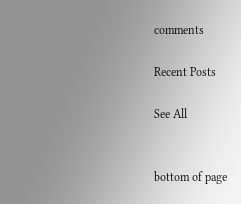comments

Recent Posts

See All


bottom of page